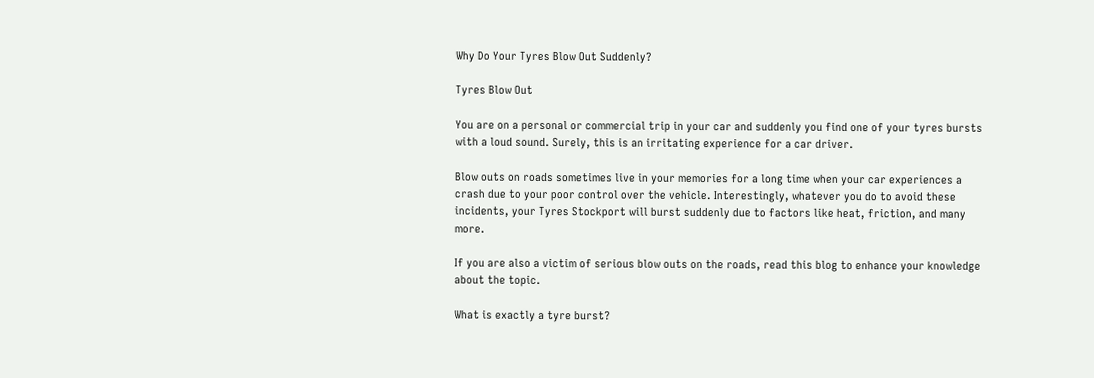Why Do Your Tyres Blow Out Suddenly?

Tyres Blow Out

You are on a personal or commercial trip in your car and suddenly you find one of your tyres bursts with a loud sound. Surely, this is an irritating experience for a car driver.

Blow outs on roads sometimes live in your memories for a long time when your car experiences a crash due to your poor control over the vehicle. Interestingly, whatever you do to avoid these incidents, your Tyres Stockport will burst suddenly due to factors like heat, friction, and many more.

If you are also a victim of serious blow outs on the roads, read this blog to enhance your knowledge about the topic.

What is exactly a tyre burst?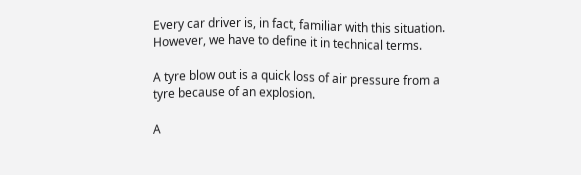Every car driver is, in fact, familiar with this situation. However, we have to define it in technical terms.

A tyre blow out is a quick loss of air pressure from a tyre because of an explosion.

A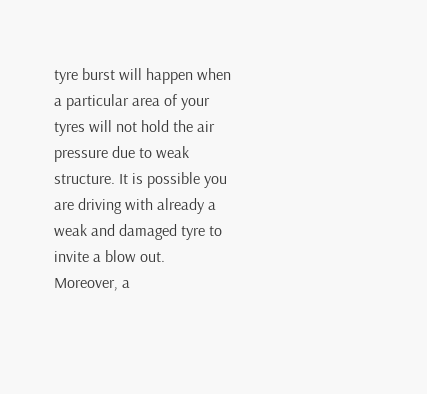tyre burst will happen when a particular area of your tyres will not hold the air pressure due to weak structure. It is possible you are driving with already a weak and damaged tyre to invite a blow out. Moreover, a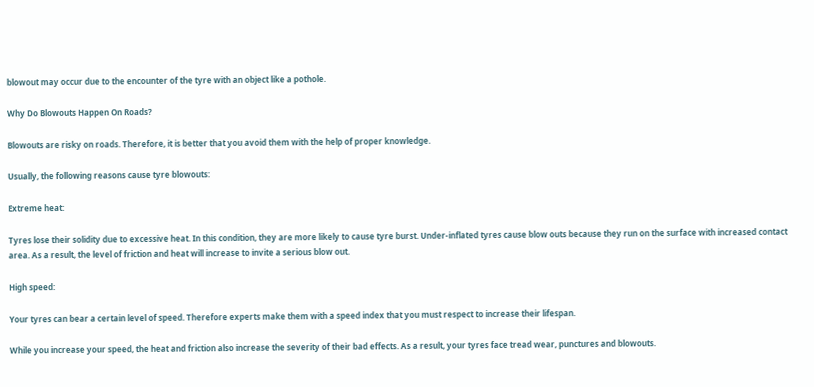blowout may occur due to the encounter of the tyre with an object like a pothole.

Why Do Blowouts Happen On Roads?

Blowouts are risky on roads. Therefore, it is better that you avoid them with the help of proper knowledge.

Usually, the following reasons cause tyre blowouts:

Extreme heat:

Tyres lose their solidity due to excessive heat. In this condition, they are more likely to cause tyre burst. Under-inflated tyres cause blow outs because they run on the surface with increased contact area. As a result, the level of friction and heat will increase to invite a serious blow out.

High speed:

Your tyres can bear a certain level of speed. Therefore experts make them with a speed index that you must respect to increase their lifespan.

While you increase your speed, the heat and friction also increase the severity of their bad effects. As a result, your tyres face tread wear, punctures and blowouts.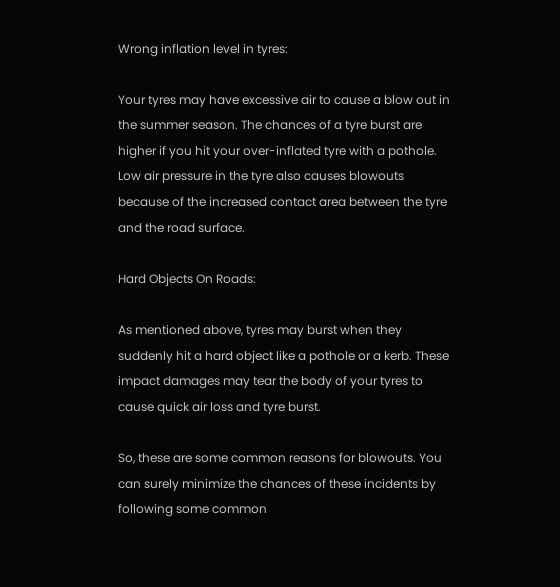Wrong inflation level in tyres:

Your tyres may have excessive air to cause a blow out in the summer season. The chances of a tyre burst are higher if you hit your over-inflated tyre with a pothole. Low air pressure in the tyre also causes blowouts because of the increased contact area between the tyre and the road surface.

Hard Objects On Roads:

As mentioned above, tyres may burst when they suddenly hit a hard object like a pothole or a kerb. These impact damages may tear the body of your tyres to cause quick air loss and tyre burst.

So, these are some common reasons for blowouts. You can surely minimize the chances of these incidents by following some common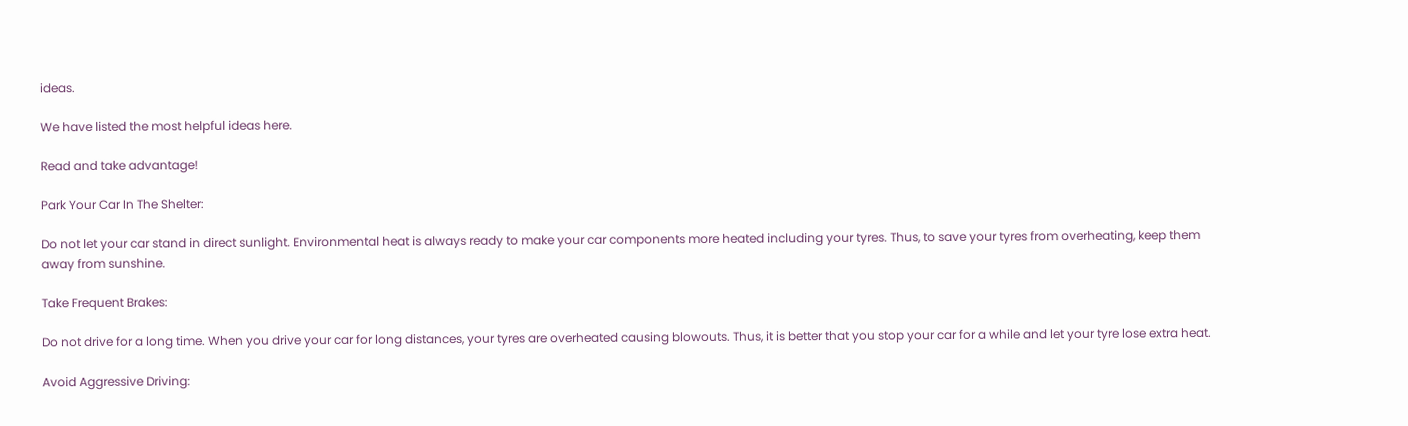ideas.

We have listed the most helpful ideas here.

Read and take advantage!

Park Your Car In The Shelter:

Do not let your car stand in direct sunlight. Environmental heat is always ready to make your car components more heated including your tyres. Thus, to save your tyres from overheating, keep them away from sunshine.

Take Frequent Brakes:

Do not drive for a long time. When you drive your car for long distances, your tyres are overheated causing blowouts. Thus, it is better that you stop your car for a while and let your tyre lose extra heat.

Avoid Aggressive Driving: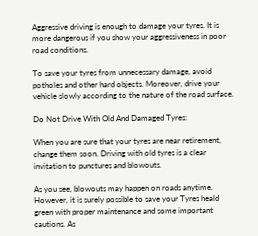Aggressive driving is enough to damage your tyres. It is more dangerous if you show your aggressiveness in poor road conditions.

To save your tyres from unnecessary damage, avoid potholes and other hard objects. Moreover, drive your vehicle slowly according to the nature of the road surface.

Do Not Drive With Old And Damaged Tyres:

When you are sure that your tyres are near retirement, change them soon. Driving with old tyres is a clear invitation to punctures and blowouts.

As you see, blowouts may happen on roads anytime. However, it is surely possible to save your Tyres heald green with proper maintenance and some important cautions. As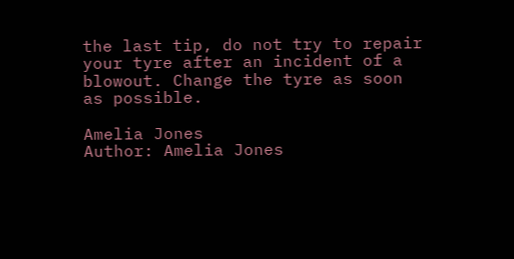the last tip, do not try to repair your tyre after an incident of a blowout. Change the tyre as soon as possible.

Amelia Jones
Author: Amelia Jones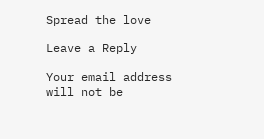Spread the love

Leave a Reply

Your email address will not be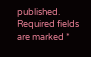published. Required fields are marked *